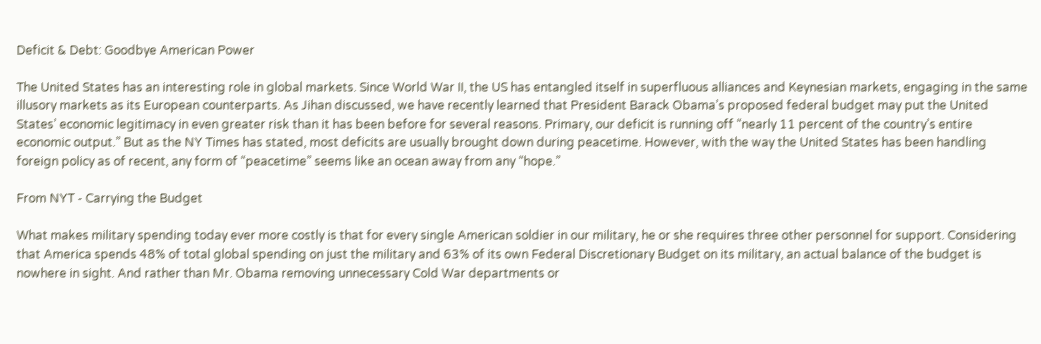Deficit & Debt: Goodbye American Power

The United States has an interesting role in global markets. Since World War II, the US has entangled itself in superfluous alliances and Keynesian markets, engaging in the same illusory markets as its European counterparts. As Jihan discussed, we have recently learned that President Barack Obama’s proposed federal budget may put the United States’ economic legitimacy in even greater risk than it has been before for several reasons. Primary, our deficit is running off “nearly 11 percent of the country’s entire economic output.” But as the NY Times has stated, most deficits are usually brought down during peacetime. However, with the way the United States has been handling foreign policy as of recent, any form of “peacetime” seems like an ocean away from any “hope.”

From NYT - Carrying the Budget

What makes military spending today ever more costly is that for every single American soldier in our military, he or she requires three other personnel for support. Considering that America spends 48% of total global spending on just the military and 63% of its own Federal Discretionary Budget on its military, an actual balance of the budget is nowhere in sight. And rather than Mr. Obama removing unnecessary Cold War departments or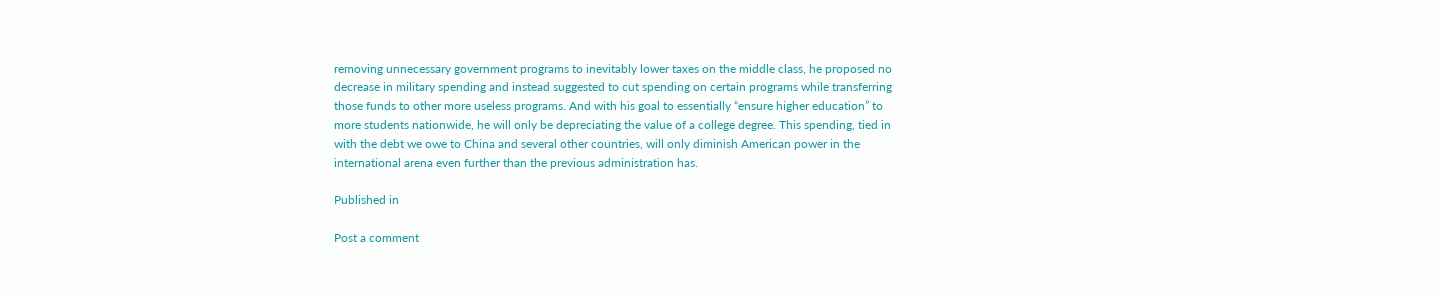removing unnecessary government programs to inevitably lower taxes on the middle class, he proposed no decrease in military spending and instead suggested to cut spending on certain programs while transferring those funds to other more useless programs. And with his goal to essentially “ensure higher education” to more students nationwide, he will only be depreciating the value of a college degree. This spending, tied in with the debt we owe to China and several other countries, will only diminish American power in the international arena even further than the previous administration has.

Published in

Post a comment